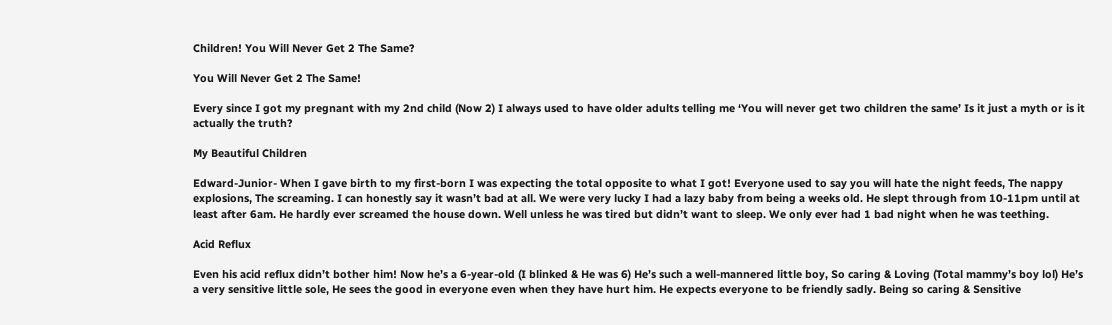Children! You Will Never Get 2 The Same?

You Will Never Get 2 The Same!

Every since I got my pregnant with my 2nd child (Now 2) I always used to have older adults telling me ‘You will never get two children the same’ Is it just a myth or is it actually the truth?

My Beautiful Children

Edward-Junior- When I gave birth to my first-born I was expecting the total opposite to what I got! Everyone used to say you will hate the night feeds, The nappy explosions, The screaming. I can honestly say it wasn’t bad at all. We were very lucky I had a lazy baby from being a weeks old. He slept through from 10-11pm until at least after 6am. He hardly ever screamed the house down. Well unless he was tired but didn’t want to sleep. We only ever had 1 bad night when he was teething.

Acid Reflux

Even his acid reflux didn’t bother him! Now he’s a 6-year-old (I blinked & He was 6) He’s such a well-mannered little boy, So caring & Loving (Total mammy’s boy lol) He’s a very sensitive little sole, He sees the good in everyone even when they have hurt him. He expects everyone to be friendly sadly. Being so caring & Sensitive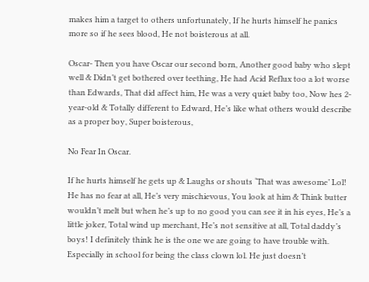makes him a target to others unfortunately, If he hurts himself he panics more so if he sees blood, He not boisterous at all.

Oscar- Then you have Oscar our second born, Another good baby who slept well & Didn’t get bothered over teething, He had Acid Reflux too a lot worse than Edwards, That did affect him, He was a very quiet baby too, Now hes 2-year-old & Totally different to Edward, He’s like what others would describe as a proper boy, Super boisterous,

No Fear In Oscar.

If he hurts himself he gets up & Laughs or shouts ‘That was awesome’ Lol! He has no fear at all, He’s very mischievous, You look at him & Think butter wouldn’t melt but when he’s up to no good you can see it in his eyes, He’s a little joker, Total wind up merchant, He’s not sensitive at all, Total daddy’s boys! I definitely think he is the one we are going to have trouble with. Especially in school for being the class clown lol. He just doesn’t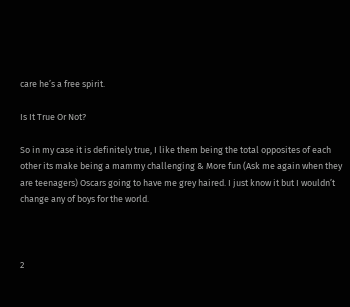care he’s a free spirit.

Is It True Or Not?

So in my case it is definitely true, I like them being the total opposites of each other its make being a mammy challenging & More fun (Ask me again when they are teenagers) Oscars going to have me grey haired. I just know it but I wouldn’t change any of boys for the world.



2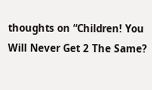thoughts on “Children! You Will Never Get 2 The Same?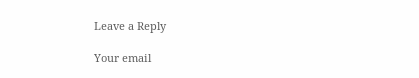Leave a Reply

Your email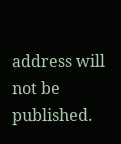address will not be published.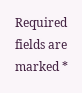Required fields are marked *